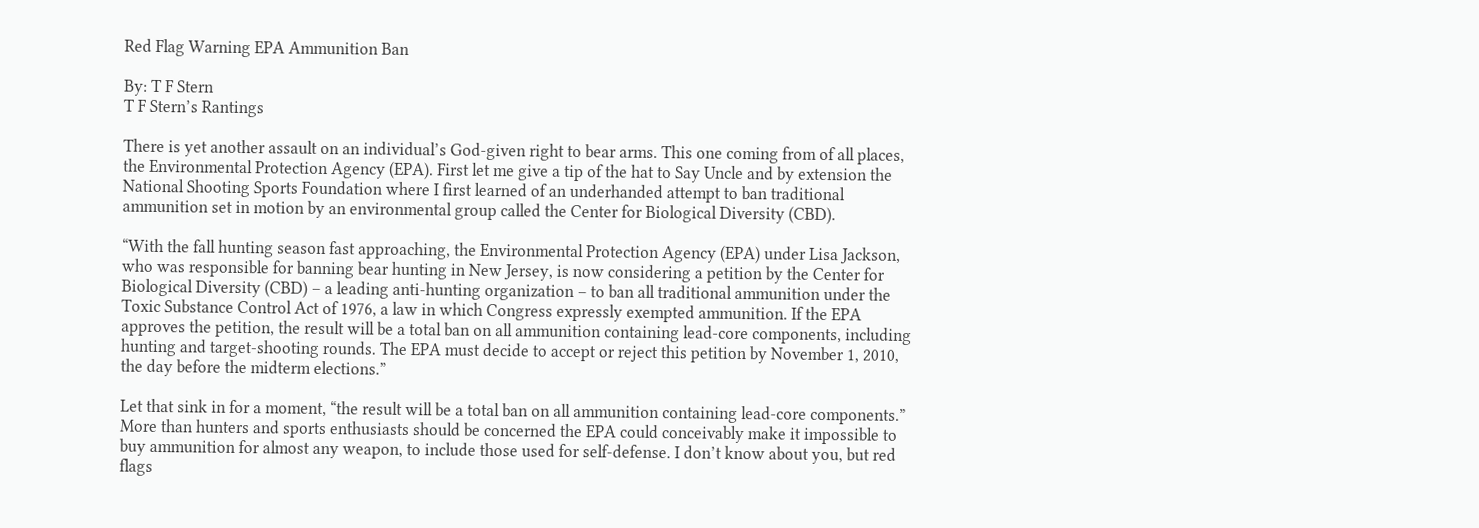Red Flag Warning EPA Ammunition Ban

By: T F Stern
T F Stern’s Rantings

There is yet another assault on an individual’s God-given right to bear arms. This one coming from of all places, the Environmental Protection Agency (EPA). First let me give a tip of the hat to Say Uncle and by extension the National Shooting Sports Foundation where I first learned of an underhanded attempt to ban traditional ammunition set in motion by an environmental group called the Center for Biological Diversity (CBD).

“With the fall hunting season fast approaching, the Environmental Protection Agency (EPA) under Lisa Jackson, who was responsible for banning bear hunting in New Jersey, is now considering a petition by the Center for Biological Diversity (CBD) – a leading anti-hunting organization – to ban all traditional ammunition under the Toxic Substance Control Act of 1976, a law in which Congress expressly exempted ammunition. If the EPA approves the petition, the result will be a total ban on all ammunition containing lead-core components, including hunting and target-shooting rounds. The EPA must decide to accept or reject this petition by November 1, 2010, the day before the midterm elections.”

Let that sink in for a moment, “the result will be a total ban on all ammunition containing lead-core components.” More than hunters and sports enthusiasts should be concerned the EPA could conceivably make it impossible to buy ammunition for almost any weapon, to include those used for self-defense. I don’t know about you, but red flags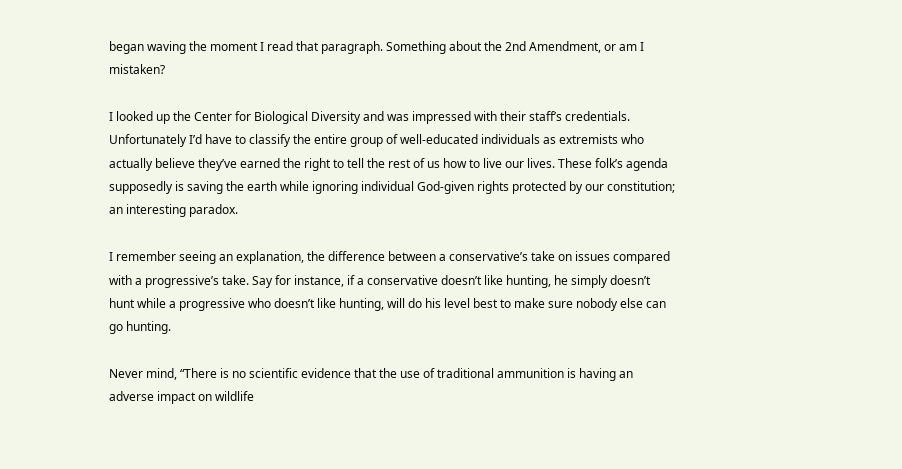began waving the moment I read that paragraph. Something about the 2nd Amendment, or am I mistaken?

I looked up the Center for Biological Diversity and was impressed with their staff’s credentials. Unfortunately I’d have to classify the entire group of well-educated individuals as extremists who actually believe they’ve earned the right to tell the rest of us how to live our lives. These folk’s agenda supposedly is saving the earth while ignoring individual God-given rights protected by our constitution; an interesting paradox.

I remember seeing an explanation, the difference between a conservative’s take on issues compared with a progressive’s take. Say for instance, if a conservative doesn’t like hunting, he simply doesn’t hunt while a progressive who doesn’t like hunting, will do his level best to make sure nobody else can go hunting.

Never mind, “There is no scientific evidence that the use of traditional ammunition is having an adverse impact on wildlife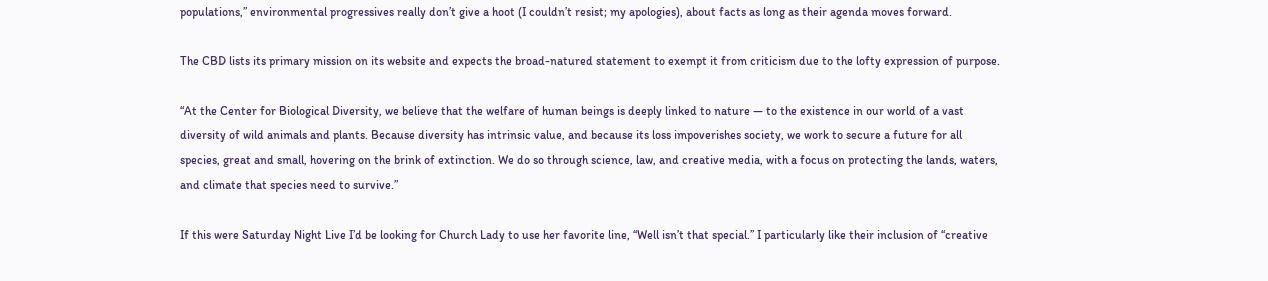populations,” environmental progressives really don’t give a hoot (I couldn’t resist; my apologies), about facts as long as their agenda moves forward.

The CBD lists its primary mission on its website and expects the broad-natured statement to exempt it from criticism due to the lofty expression of purpose.

“At the Center for Biological Diversity, we believe that the welfare of human beings is deeply linked to nature — to the existence in our world of a vast diversity of wild animals and plants. Because diversity has intrinsic value, and because its loss impoverishes society, we work to secure a future for all species, great and small, hovering on the brink of extinction. We do so through science, law, and creative media, with a focus on protecting the lands, waters, and climate that species need to survive.”

If this were Saturday Night Live I’d be looking for Church Lady to use her favorite line, “Well isn’t that special.” I particularly like their inclusion of “creative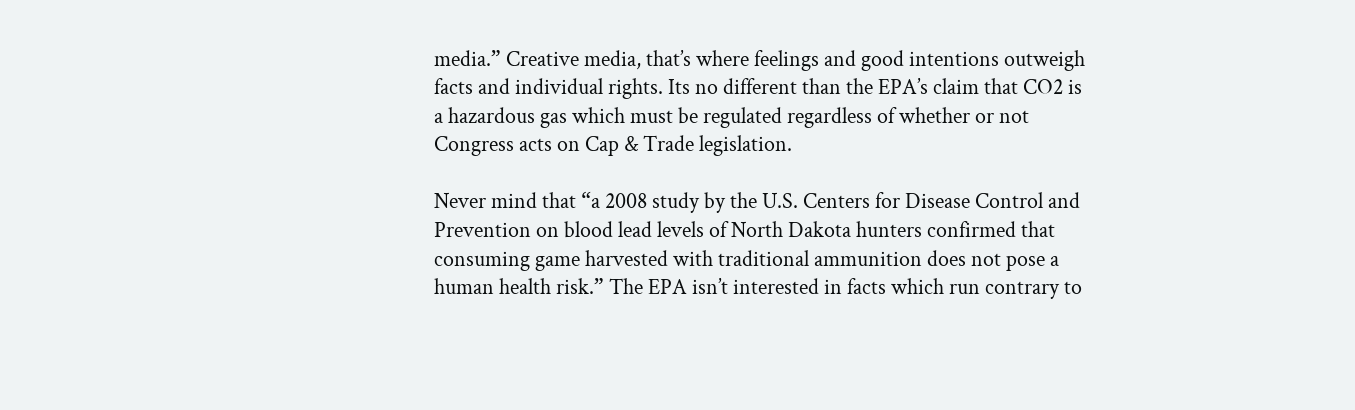media.” Creative media, that’s where feelings and good intentions outweigh facts and individual rights. Its no different than the EPA’s claim that CO2 is a hazardous gas which must be regulated regardless of whether or not Congress acts on Cap & Trade legislation.

Never mind that “a 2008 study by the U.S. Centers for Disease Control and Prevention on blood lead levels of North Dakota hunters confirmed that consuming game harvested with traditional ammunition does not pose a human health risk.” The EPA isn’t interested in facts which run contrary to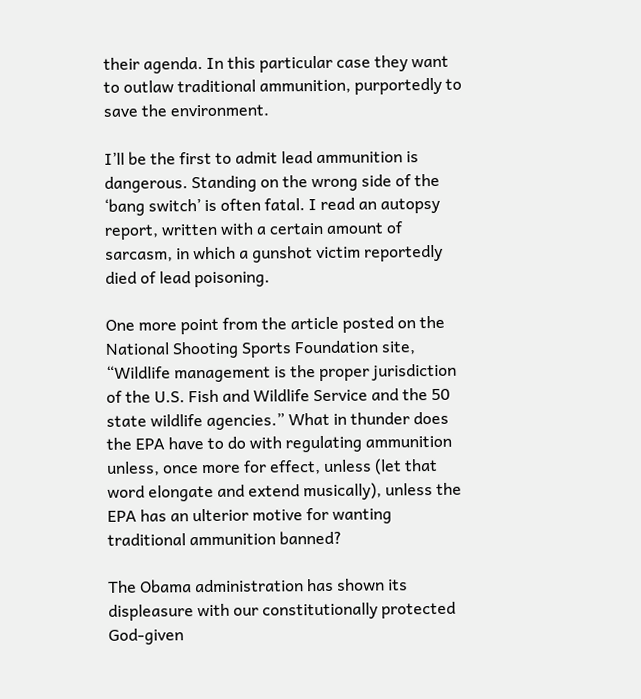their agenda. In this particular case they want to outlaw traditional ammunition, purportedly to save the environment.

I’ll be the first to admit lead ammunition is dangerous. Standing on the wrong side of the ‘bang switch’ is often fatal. I read an autopsy report, written with a certain amount of sarcasm, in which a gunshot victim reportedly died of lead poisoning.

One more point from the article posted on the National Shooting Sports Foundation site, “Wildlife management is the proper jurisdiction of the U.S. Fish and Wildlife Service and the 50 state wildlife agencies.” What in thunder does the EPA have to do with regulating ammunition unless, once more for effect, unless (let that word elongate and extend musically), unless the EPA has an ulterior motive for wanting traditional ammunition banned?

The Obama administration has shown its displeasure with our constitutionally protected God-given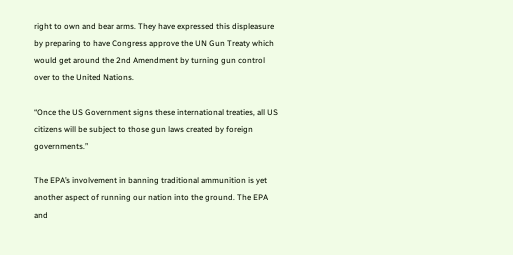right to own and bear arms. They have expressed this displeasure by preparing to have Congress approve the UN Gun Treaty which would get around the 2nd Amendment by turning gun control over to the United Nations.

“Once the US Government signs these international treaties, all US citizens will be subject to those gun laws created by foreign governments.”

The EPA’s involvement in banning traditional ammunition is yet another aspect of running our nation into the ground. The EPA and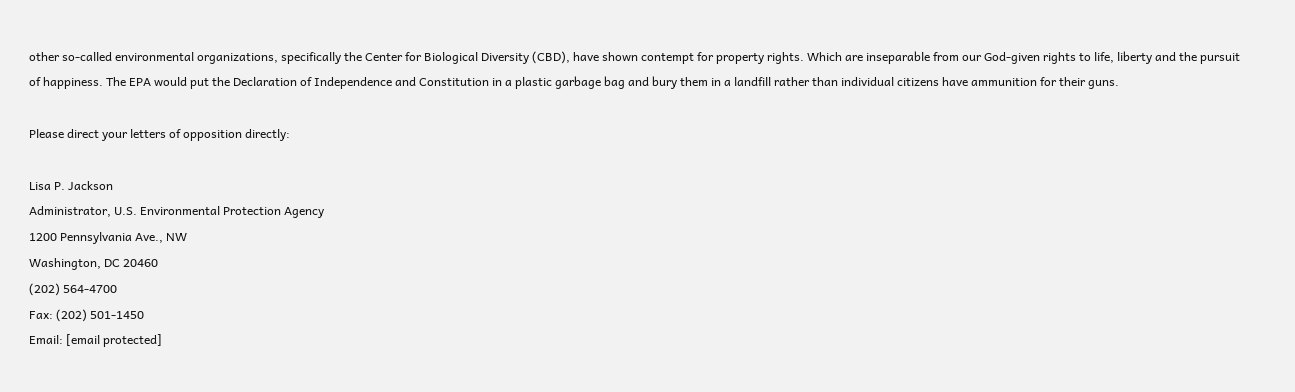other so-called environmental organizations, specifically the Center for Biological Diversity (CBD), have shown contempt for property rights. Which are inseparable from our God-given rights to life, liberty and the pursuit of happiness. The EPA would put the Declaration of Independence and Constitution in a plastic garbage bag and bury them in a landfill rather than individual citizens have ammunition for their guns.

Please direct your letters of opposition directly:

Lisa P. Jackson
Administrator, U.S. Environmental Protection Agency
1200 Pennsylvania Ave., NW
Washington, DC 20460
(202) 564-4700
Fax: (202) 501-1450
Email: [email protected]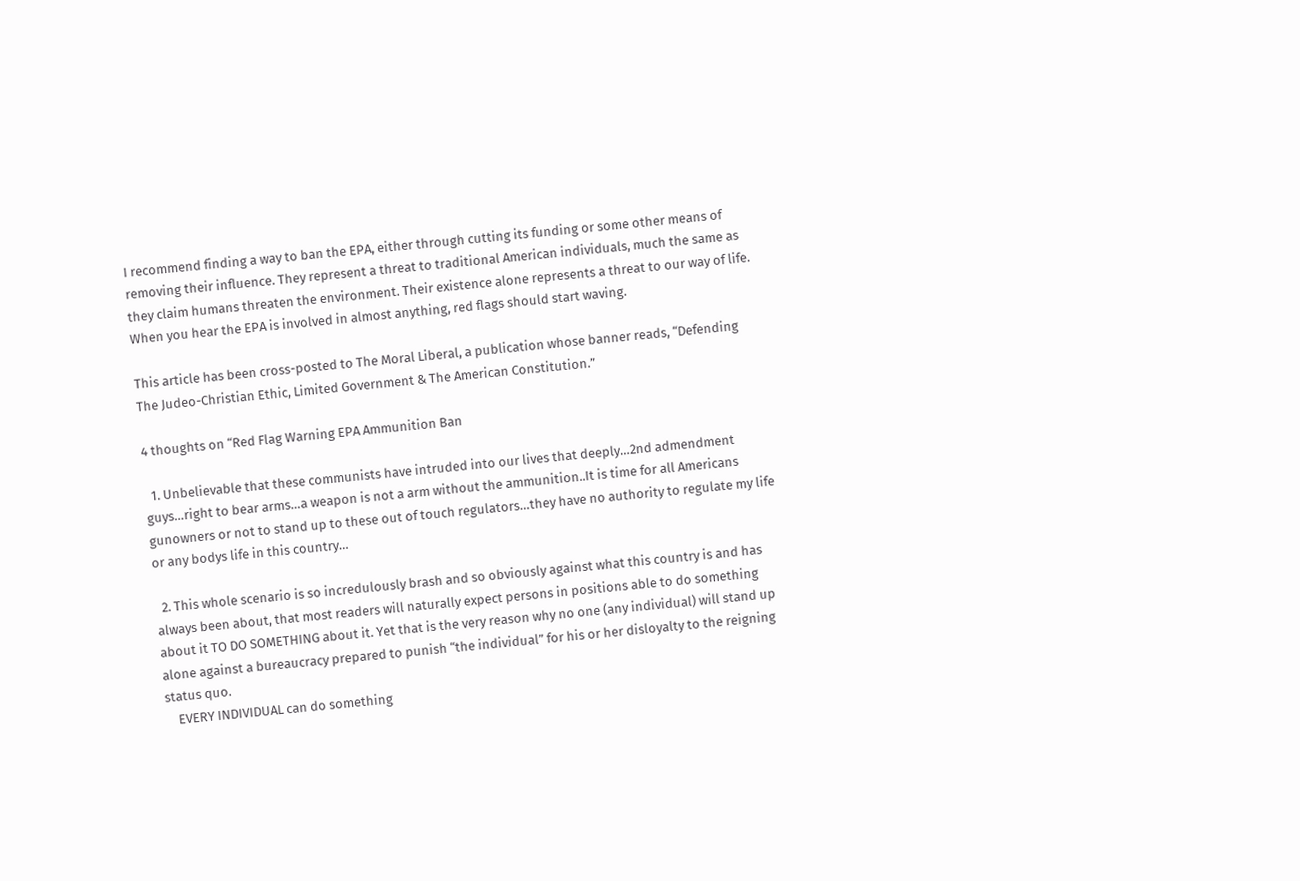I recommend finding a way to ban the EPA, either through cutting its funding or some other means of removing their influence. They represent a threat to traditional American individuals, much the same as they claim humans threaten the environment. Their existence alone represents a threat to our way of life. When you hear the EPA is involved in almost anything, red flags should start waving.

This article has been cross-posted to The Moral Liberal, a publication whose banner reads, “Defending The Judeo-Christian Ethic, Limited Government & The American Constitution.”

4 thoughts on “Red Flag Warning EPA Ammunition Ban

  1. Unbelievable that these communists have intruded into our lives that deeply…2nd admendment guys…right to bear arms…a weapon is not a arm without the ammunition..It is time for all Americans gunowners or not to stand up to these out of touch regulators…they have no authority to regulate my life or any bodys life in this country…

  2. This whole scenario is so incredulously brash and so obviously against what this country is and has always been about, that most readers will naturally expect persons in positions able to do something about it TO DO SOMETHING about it. Yet that is the very reason why no one (any individual) will stand up alone against a bureaucracy prepared to punish “the individual” for his or her disloyalty to the reigning status quo.
    EVERY INDIVIDUAL can do something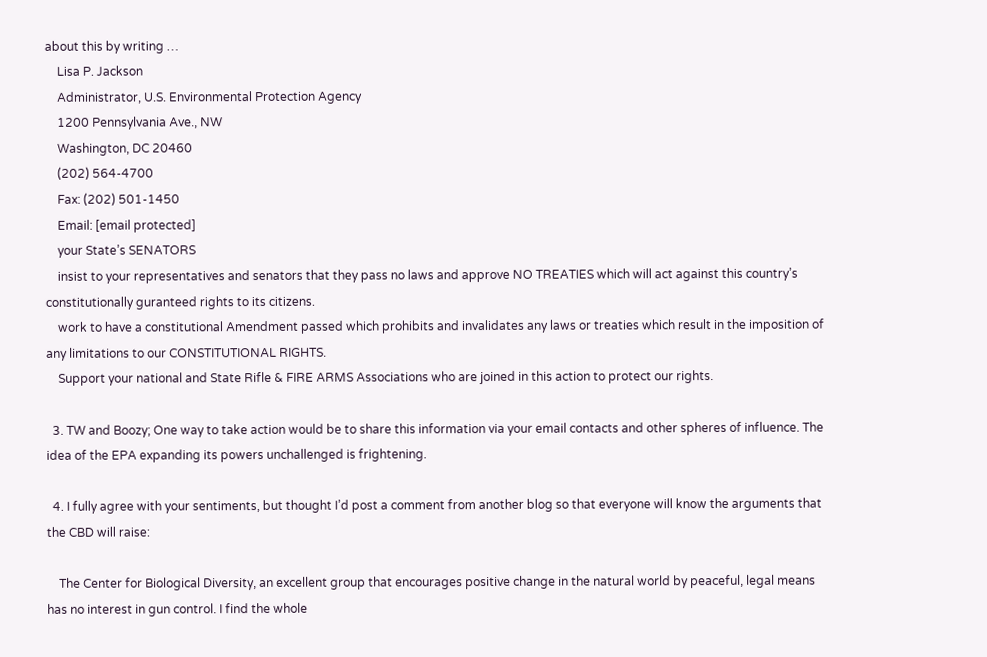about this by writing …
    Lisa P. Jackson
    Administrator, U.S. Environmental Protection Agency
    1200 Pennsylvania Ave., NW
    Washington, DC 20460
    (202) 564-4700
    Fax: (202) 501-1450
    Email: [email protected]
    your State’s SENATORS
    insist to your representatives and senators that they pass no laws and approve NO TREATIES which will act against this country’s constitutionally guranteed rights to its citizens.
    work to have a constitutional Amendment passed which prohibits and invalidates any laws or treaties which result in the imposition of any limitations to our CONSTITUTIONAL RIGHTS.
    Support your national and State Rifle & FIRE ARMS Associations who are joined in this action to protect our rights.

  3. TW and Boozy; One way to take action would be to share this information via your email contacts and other spheres of influence. The idea of the EPA expanding its powers unchallenged is frightening.

  4. I fully agree with your sentiments, but thought I’d post a comment from another blog so that everyone will know the arguments that the CBD will raise:

    The Center for Biological Diversity, an excellent group that encourages positive change in the natural world by peaceful, legal means has no interest in gun control. I find the whole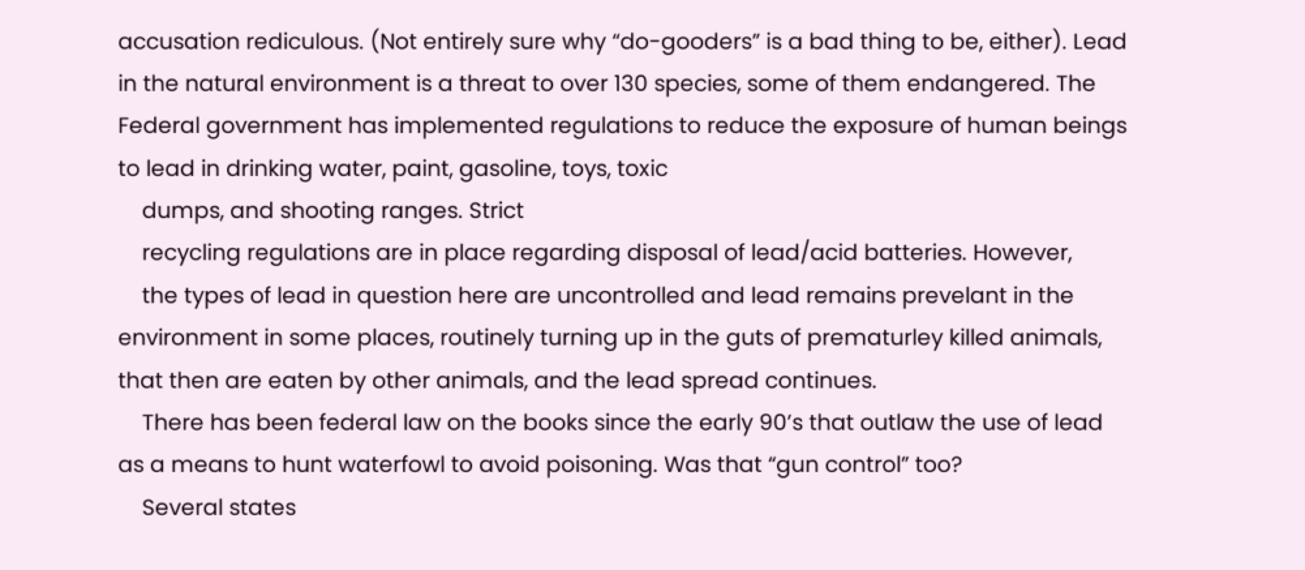accusation rediculous. (Not entirely sure why “do-gooders” is a bad thing to be, either). Lead in the natural environment is a threat to over 130 species, some of them endangered. The Federal government has implemented regulations to reduce the exposure of human beings to lead in drinking water, paint, gasoline, toys, toxic
    dumps, and shooting ranges. Strict
    recycling regulations are in place regarding disposal of lead/acid batteries. However,
    the types of lead in question here are uncontrolled and lead remains prevelant in the environment in some places, routinely turning up in the guts of prematurley killed animals, that then are eaten by other animals, and the lead spread continues.
    There has been federal law on the books since the early 90’s that outlaw the use of lead as a means to hunt waterfowl to avoid poisoning. Was that “gun control” too?
    Several states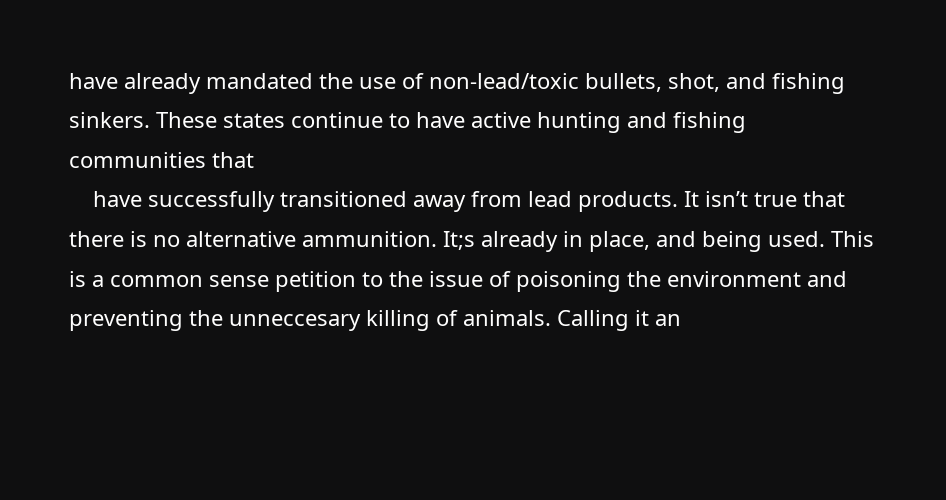have already mandated the use of non-lead/toxic bullets, shot, and fishing sinkers. These states continue to have active hunting and fishing communities that
    have successfully transitioned away from lead products. It isn’t true that there is no alternative ammunition. It;s already in place, and being used. This is a common sense petition to the issue of poisoning the environment and preventing the unneccesary killing of animals. Calling it an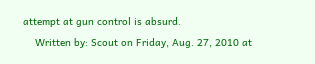attempt at gun control is absurd.
    Written by: Scout on Friday, Aug. 27, 2010 at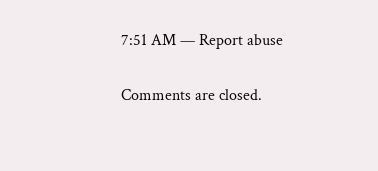7:51 AM — Report abuse

Comments are closed.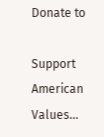Donate to

Support American Values...